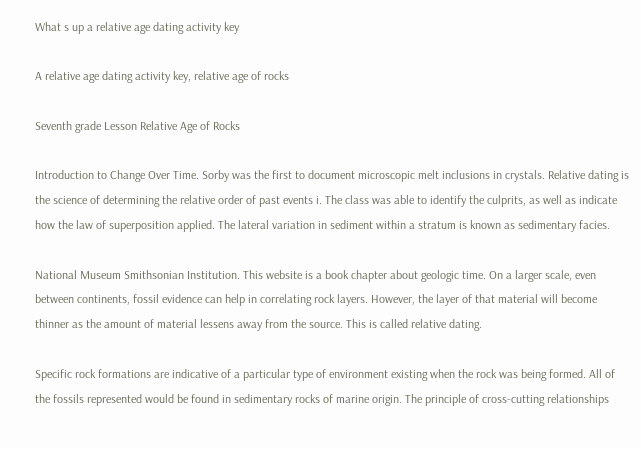What s up a relative age dating activity key

A relative age dating activity key, relative age of rocks

Seventh grade Lesson Relative Age of Rocks

Introduction to Change Over Time. Sorby was the first to document microscopic melt inclusions in crystals. Relative dating is the science of determining the relative order of past events i. The class was able to identify the culprits, as well as indicate how the law of superposition applied. The lateral variation in sediment within a stratum is known as sedimentary facies.

National Museum Smithsonian Institution. This website is a book chapter about geologic time. On a larger scale, even between continents, fossil evidence can help in correlating rock layers. However, the layer of that material will become thinner as the amount of material lessens away from the source. This is called relative dating.

Specific rock formations are indicative of a particular type of environment existing when the rock was being formed. All of the fossils represented would be found in sedimentary rocks of marine origin. The principle of cross-cutting relationships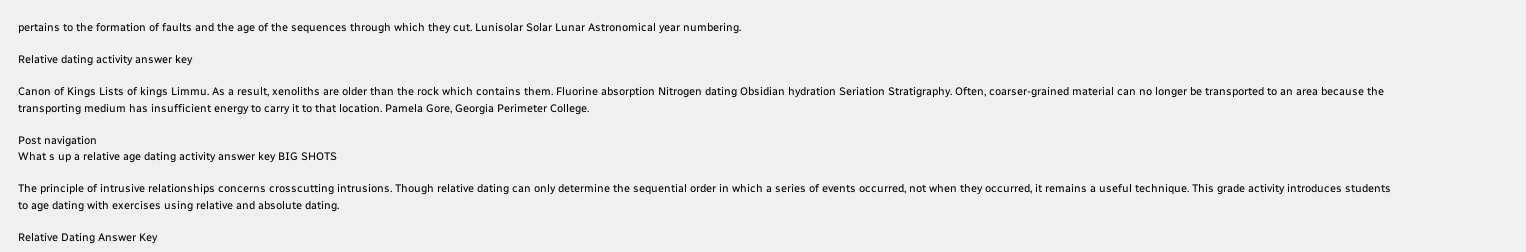pertains to the formation of faults and the age of the sequences through which they cut. Lunisolar Solar Lunar Astronomical year numbering.

Relative dating activity answer key

Canon of Kings Lists of kings Limmu. As a result, xenoliths are older than the rock which contains them. Fluorine absorption Nitrogen dating Obsidian hydration Seriation Stratigraphy. Often, coarser-grained material can no longer be transported to an area because the transporting medium has insufficient energy to carry it to that location. Pamela Gore, Georgia Perimeter College.

Post navigation
What s up a relative age dating activity answer key BIG SHOTS

The principle of intrusive relationships concerns crosscutting intrusions. Though relative dating can only determine the sequential order in which a series of events occurred, not when they occurred, it remains a useful technique. This grade activity introduces students to age dating with exercises using relative and absolute dating.

Relative Dating Answer Key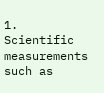1. Scientific measurements such as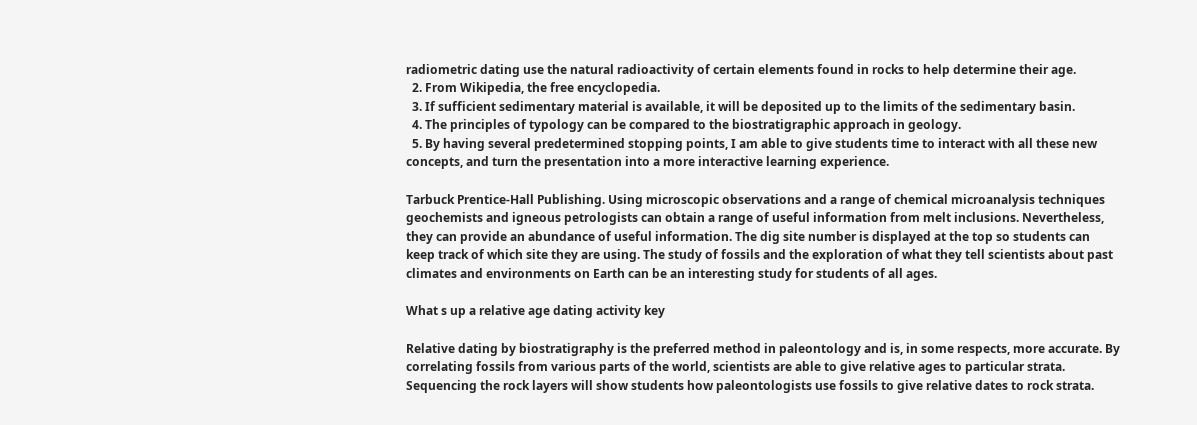radiometric dating use the natural radioactivity of certain elements found in rocks to help determine their age.
  2. From Wikipedia, the free encyclopedia.
  3. If sufficient sedimentary material is available, it will be deposited up to the limits of the sedimentary basin.
  4. The principles of typology can be compared to the biostratigraphic approach in geology.
  5. By having several predetermined stopping points, I am able to give students time to interact with all these new concepts, and turn the presentation into a more interactive learning experience.

Tarbuck Prentice-Hall Publishing. Using microscopic observations and a range of chemical microanalysis techniques geochemists and igneous petrologists can obtain a range of useful information from melt inclusions. Nevertheless, they can provide an abundance of useful information. The dig site number is displayed at the top so students can keep track of which site they are using. The study of fossils and the exploration of what they tell scientists about past climates and environments on Earth can be an interesting study for students of all ages.

What s up a relative age dating activity key

Relative dating by biostratigraphy is the preferred method in paleontology and is, in some respects, more accurate. By correlating fossils from various parts of the world, scientists are able to give relative ages to particular strata. Sequencing the rock layers will show students how paleontologists use fossils to give relative dates to rock strata.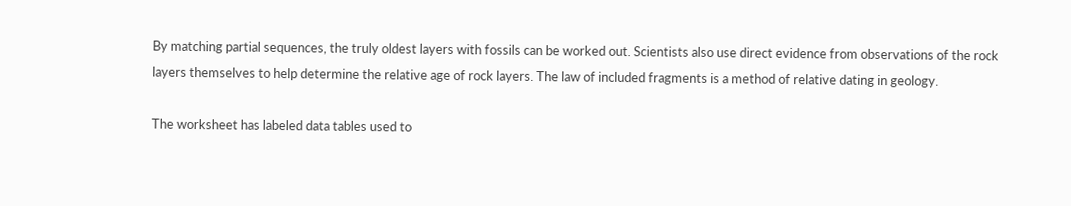By matching partial sequences, the truly oldest layers with fossils can be worked out. Scientists also use direct evidence from observations of the rock layers themselves to help determine the relative age of rock layers. The law of included fragments is a method of relative dating in geology.

The worksheet has labeled data tables used to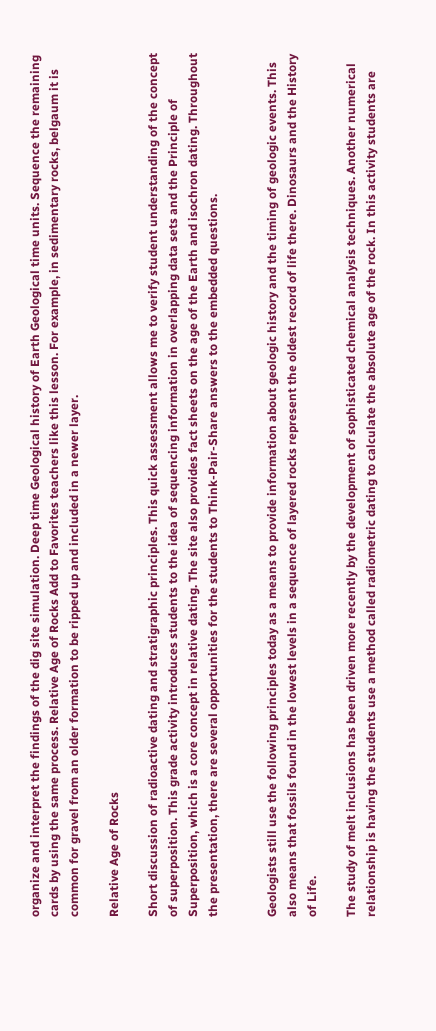organize and interpret the findings of the dig site simulation. Deep time Geological history of Earth Geological time units. Sequence the remaining cards by using the same process. Relative Age of Rocks Add to Favorites teachers like this lesson. For example, in sedimentary rocks, belgaum it is common for gravel from an older formation to be ripped up and included in a newer layer.

Relative Age of Rocks

Short discussion of radioactive dating and stratigraphic principles. This quick assessment allows me to verify student understanding of the concept of superposition. This grade activity introduces students to the idea of sequencing information in overlapping data sets and the Principle of Superposition, which is a core concept in relative dating. The site also provides fact sheets on the age of the Earth and isochron dating. Throughout the presentation, there are several opportunities for the students to Think-Pair-Share answers to the embedded questions.


Geologists still use the following principles today as a means to provide information about geologic history and the timing of geologic events. This also means that fossils found in the lowest levels in a sequence of layered rocks represent the oldest record of life there. Dinosaurs and the History of Life.

The study of melt inclusions has been driven more recently by the development of sophisticated chemical analysis techniques. Another numerical relationship is having the students use a method called radiometric dating to calculate the absolute age of the rock. In this activity students are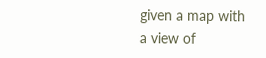given a map with a view of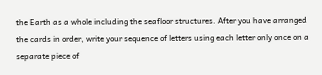the Earth as a whole including the seafloor structures. After you have arranged the cards in order, write your sequence of letters using each letter only once on a separate piece of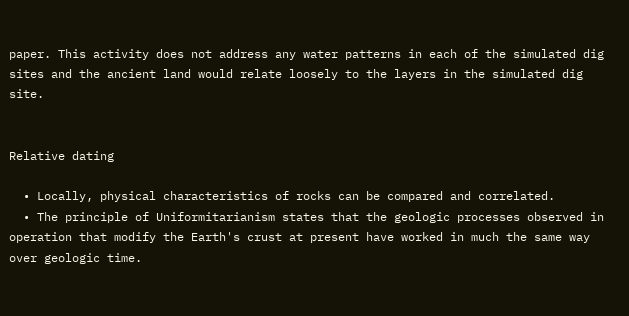paper. This activity does not address any water patterns in each of the simulated dig sites and the ancient land would relate loosely to the layers in the simulated dig site.


Relative dating

  • Locally, physical characteristics of rocks can be compared and correlated.
  • The principle of Uniformitarianism states that the geologic processes observed in operation that modify the Earth's crust at present have worked in much the same way over geologic time.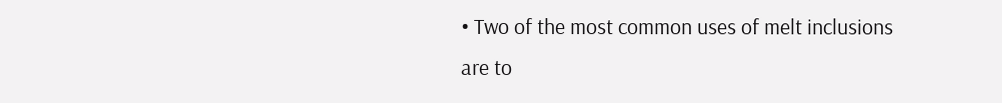• Two of the most common uses of melt inclusions are to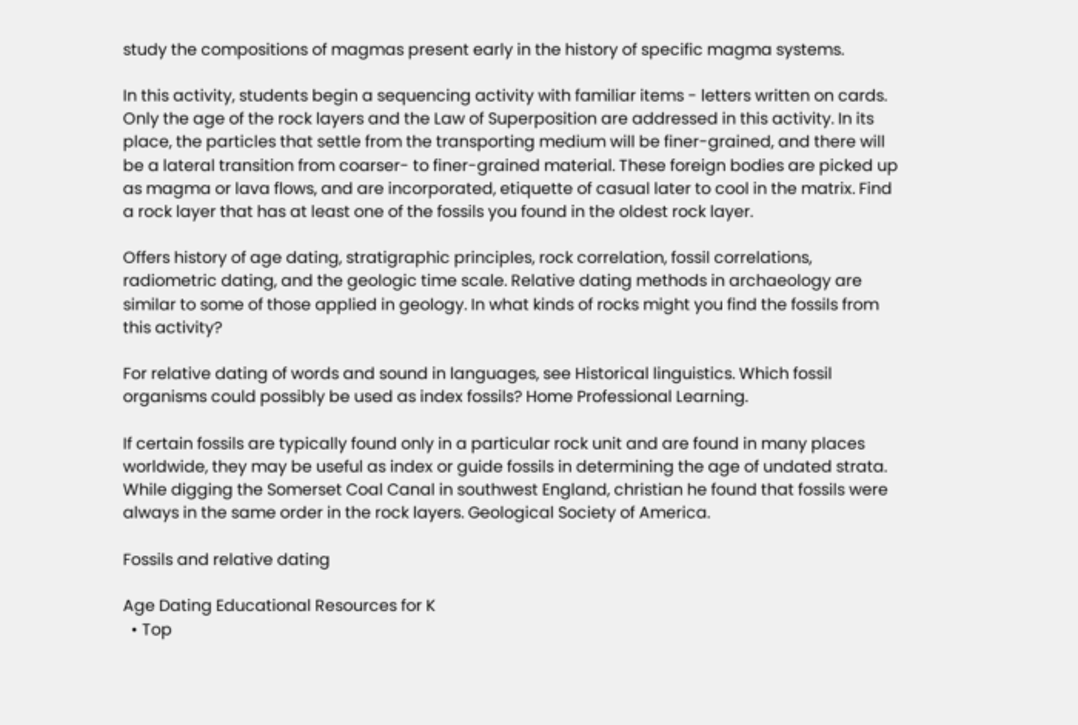study the compositions of magmas present early in the history of specific magma systems.

In this activity, students begin a sequencing activity with familiar items - letters written on cards. Only the age of the rock layers and the Law of Superposition are addressed in this activity. In its place, the particles that settle from the transporting medium will be finer-grained, and there will be a lateral transition from coarser- to finer-grained material. These foreign bodies are picked up as magma or lava flows, and are incorporated, etiquette of casual later to cool in the matrix. Find a rock layer that has at least one of the fossils you found in the oldest rock layer.

Offers history of age dating, stratigraphic principles, rock correlation, fossil correlations, radiometric dating, and the geologic time scale. Relative dating methods in archaeology are similar to some of those applied in geology. In what kinds of rocks might you find the fossils from this activity?

For relative dating of words and sound in languages, see Historical linguistics. Which fossil organisms could possibly be used as index fossils? Home Professional Learning.

If certain fossils are typically found only in a particular rock unit and are found in many places worldwide, they may be useful as index or guide fossils in determining the age of undated strata. While digging the Somerset Coal Canal in southwest England, christian he found that fossils were always in the same order in the rock layers. Geological Society of America.

Fossils and relative dating

Age Dating Educational Resources for K
  • Top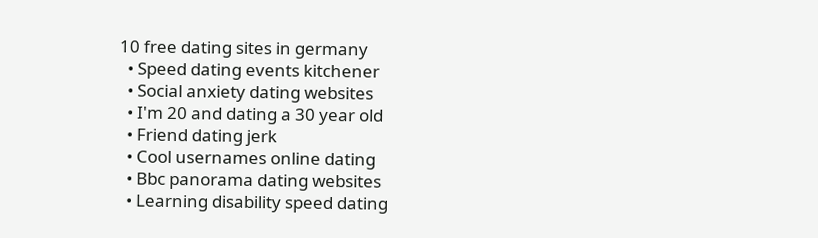10 free dating sites in germany
  • Speed dating events kitchener
  • Social anxiety dating websites
  • I'm 20 and dating a 30 year old
  • Friend dating jerk
  • Cool usernames online dating
  • Bbc panorama dating websites
  • Learning disability speed dating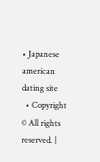• Japanese american dating site
  • Copyright © All rights reserved. |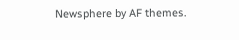Newsphere by AF themes.